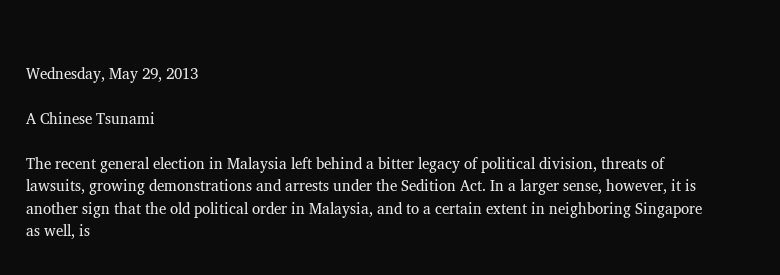Wednesday, May 29, 2013

A Chinese Tsunami

The recent general election in Malaysia left behind a bitter legacy of political division, threats of lawsuits, growing demonstrations and arrests under the Sedition Act. In a larger sense, however, it is another sign that the old political order in Malaysia, and to a certain extent in neighboring Singapore as well, is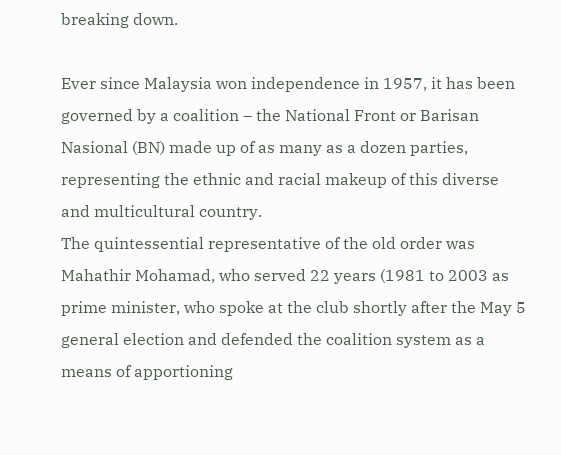breaking down.

Ever since Malaysia won independence in 1957, it has been governed by a coalition – the National Front or Barisan Nasional (BN) made up of as many as a dozen parties, representing the ethnic and racial makeup of this diverse and multicultural country.
The quintessential representative of the old order was Mahathir Mohamad, who served 22 years (1981 to 2003 as prime minister, who spoke at the club shortly after the May 5 general election and defended the coalition system as a means of apportioning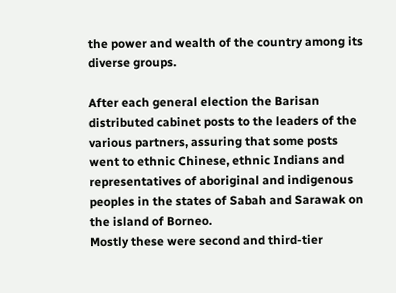the power and wealth of the country among its diverse groups.

After each general election the Barisan distributed cabinet posts to the leaders of the various partners, assuring that some posts went to ethnic Chinese, ethnic Indians and representatives of aboriginal and indigenous peoples in the states of Sabah and Sarawak on the island of Borneo.
Mostly these were second and third-tier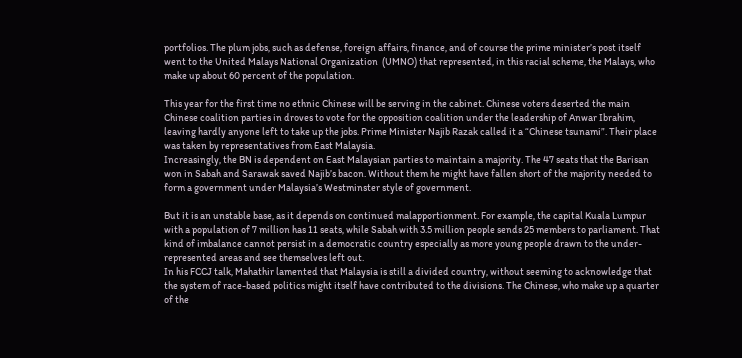portfolios. The plum jobs, such as defense, foreign affairs, finance, and of course the prime minister’s post itself went to the United Malays National Organization  (UMNO) that represented, in this racial scheme, the Malays, who make up about 60 percent of the population.

This year for the first time no ethnic Chinese will be serving in the cabinet. Chinese voters deserted the main Chinese coalition parties in droves to vote for the opposition coalition under the leadership of Anwar Ibrahim, leaving hardly anyone left to take up the jobs. Prime Minister Najib Razak called it a “Chinese tsunami”. Their place was taken by representatives from East Malaysia.
Increasingly, the BN is dependent on East Malaysian parties to maintain a majority. The 47 seats that the Barisan won in Sabah and Sarawak saved Najib’s bacon. Without them he might have fallen short of the majority needed to form a government under Malaysia’s Westminster style of government.

But it is an unstable base, as it depends on continued malapportionment. For example, the capital Kuala Lumpur with a population of 7 million has 11 seats, while Sabah with 3.5 million people sends 25 members to parliament. That kind of imbalance cannot persist in a democratic country especially as more young people drawn to the under-represented areas and see themselves left out.
In his FCCJ talk, Mahathir lamented that Malaysia is still a divided country, without seeming to acknowledge that the system of race-based politics might itself have contributed to the divisions. The Chinese, who make up a quarter of the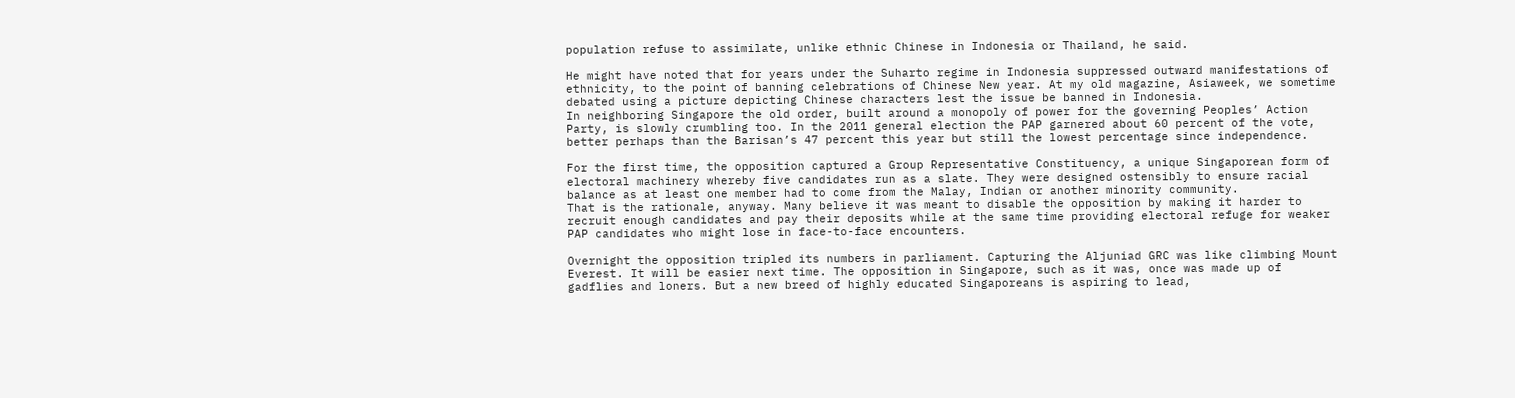population refuse to assimilate, unlike ethnic Chinese in Indonesia or Thailand, he said.

He might have noted that for years under the Suharto regime in Indonesia suppressed outward manifestations of ethnicity, to the point of banning celebrations of Chinese New year. At my old magazine, Asiaweek, we sometime debated using a picture depicting Chinese characters lest the issue be banned in Indonesia.
In neighboring Singapore the old order, built around a monopoly of power for the governing Peoples’ Action Party, is slowly crumbling too. In the 2011 general election the PAP garnered about 60 percent of the vote, better perhaps than the Barisan’s 47 percent this year but still the lowest percentage since independence.

For the first time, the opposition captured a Group Representative Constituency, a unique Singaporean form of electoral machinery whereby five candidates run as a slate. They were designed ostensibly to ensure racial balance as at least one member had to come from the Malay, Indian or another minority community.
That is the rationale, anyway. Many believe it was meant to disable the opposition by making it harder to recruit enough candidates and pay their deposits while at the same time providing electoral refuge for weaker PAP candidates who might lose in face-to-face encounters.

Overnight the opposition tripled its numbers in parliament. Capturing the Aljuniad GRC was like climbing Mount Everest. It will be easier next time. The opposition in Singapore, such as it was, once was made up of gadflies and loners. But a new breed of highly educated Singaporeans is aspiring to lead,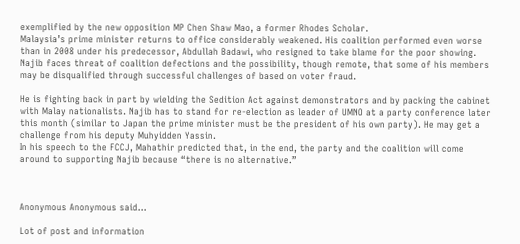exemplified by the new opposition MP Chen Shaw Mao, a former Rhodes Scholar.
Malaysia’s prime minister returns to office considerably weakened. His coalition performed even worse than in 2008 under his predecessor, Abdullah Badawi, who resigned to take blame for the poor showing. Najib faces threat of coalition defections and the possibility, though remote, that some of his members may be disqualified through successful challenges of based on voter fraud.

He is fighting back in part by wielding the Sedition Act against demonstrators and by packing the cabinet with Malay nationalists. Najib has to stand for re-election as leader of UMNO at a party conference later this month (similar to Japan the prime minister must be the president of his own party). He may get a challenge from his deputy Muhyidden Yassin.
In his speech to the FCCJ, Mahathir predicted that, in the end, the party and the coalition will come around to supporting Najib because “there is no alternative.”



Anonymous Anonymous said...

Lot of post and information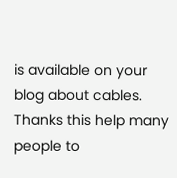is available on your blog about cables. Thanks this help many people to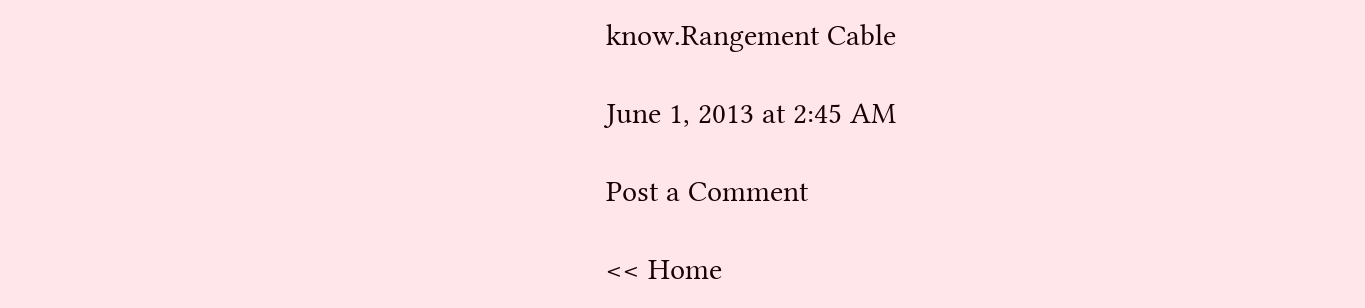know.Rangement Cable

June 1, 2013 at 2:45 AM

Post a Comment

<< Home